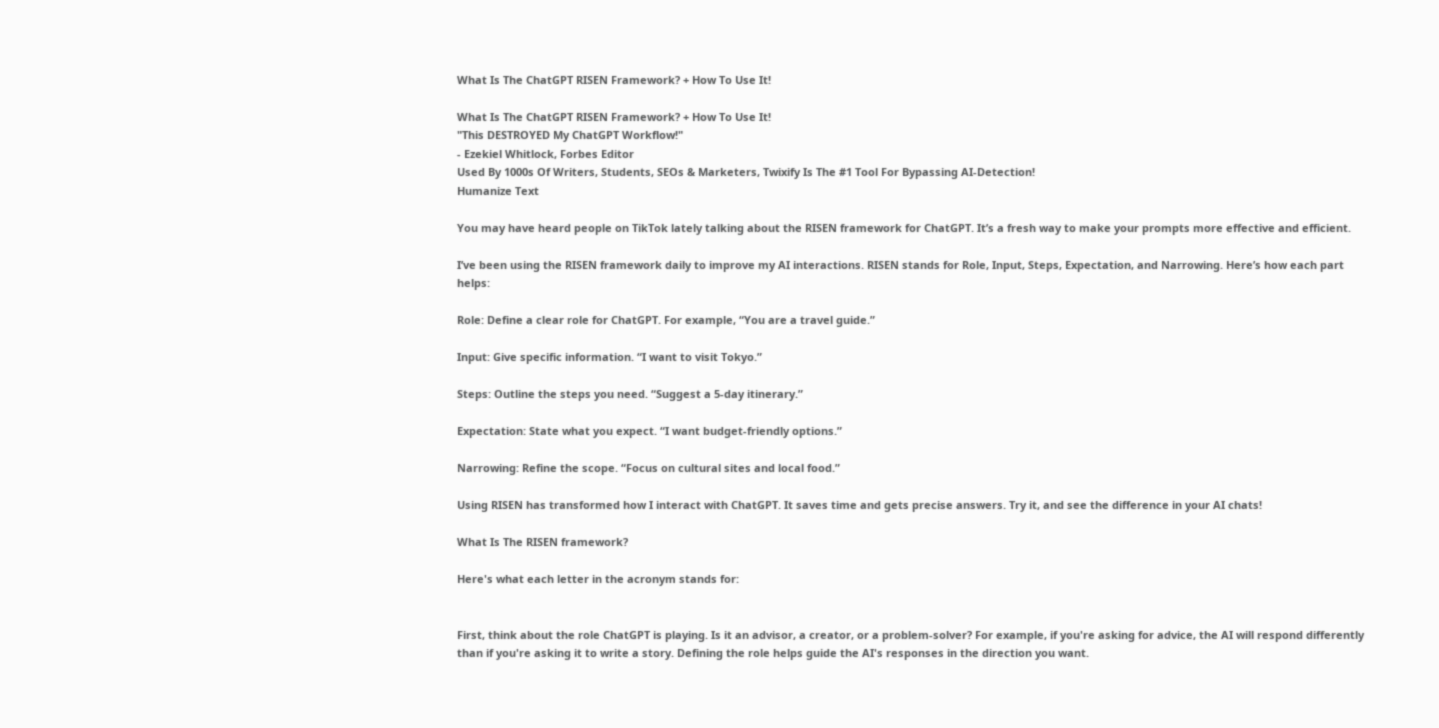What Is The ChatGPT RISEN Framework? + How To Use It!

What Is The ChatGPT RISEN Framework? + How To Use It!
"This DESTROYED My ChatGPT Workflow!"
- Ezekiel Whitlock, Forbes Editor
Used By 1000s Of Writers, Students, SEOs & Marketers, Twixify Is The #1 Tool For Bypassing AI-Detection!
Humanize Text

You may have heard people on TikTok lately talking about the RISEN framework for ChatGPT. It’s a fresh way to make your prompts more effective and efficient.

I’ve been using the RISEN framework daily to improve my AI interactions. RISEN stands for Role, Input, Steps, Expectation, and Narrowing. Here’s how each part helps:

Role: Define a clear role for ChatGPT. For example, “You are a travel guide.”

Input: Give specific information. “I want to visit Tokyo.”

Steps: Outline the steps you need. “Suggest a 5-day itinerary.”

Expectation: State what you expect. “I want budget-friendly options.”

Narrowing: Refine the scope. “Focus on cultural sites and local food.”

Using RISEN has transformed how I interact with ChatGPT. It saves time and gets precise answers. Try it, and see the difference in your AI chats!

What Is The RISEN framework?

Here's what each letter in the acronym stands for:


First, think about the role ChatGPT is playing. Is it an advisor, a creator, or a problem-solver? For example, if you're asking for advice, the AI will respond differently than if you're asking it to write a story. Defining the role helps guide the AI's responses in the direction you want.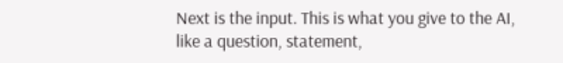Next is the input. This is what you give to the AI, like a question, statement,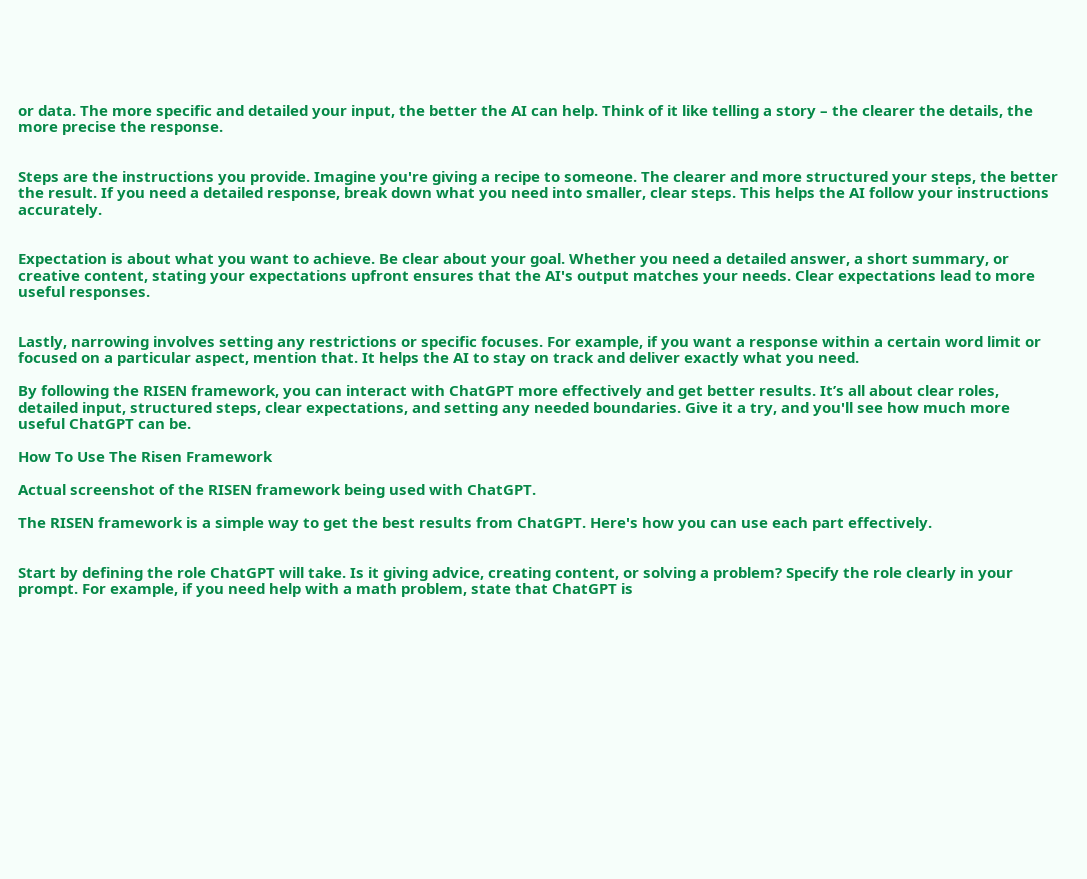or data. The more specific and detailed your input, the better the AI can help. Think of it like telling a story – the clearer the details, the more precise the response.


Steps are the instructions you provide. Imagine you're giving a recipe to someone. The clearer and more structured your steps, the better the result. If you need a detailed response, break down what you need into smaller, clear steps. This helps the AI follow your instructions accurately.


Expectation is about what you want to achieve. Be clear about your goal. Whether you need a detailed answer, a short summary, or creative content, stating your expectations upfront ensures that the AI's output matches your needs. Clear expectations lead to more useful responses.


Lastly, narrowing involves setting any restrictions or specific focuses. For example, if you want a response within a certain word limit or focused on a particular aspect, mention that. It helps the AI to stay on track and deliver exactly what you need.

By following the RISEN framework, you can interact with ChatGPT more effectively and get better results. It’s all about clear roles, detailed input, structured steps, clear expectations, and setting any needed boundaries. Give it a try, and you'll see how much more useful ChatGPT can be.

How To Use The Risen Framework

Actual screenshot of the RISEN framework being used with ChatGPT.

The RISEN framework is a simple way to get the best results from ChatGPT. Here's how you can use each part effectively.


Start by defining the role ChatGPT will take. Is it giving advice, creating content, or solving a problem? Specify the role clearly in your prompt. For example, if you need help with a math problem, state that ChatGPT is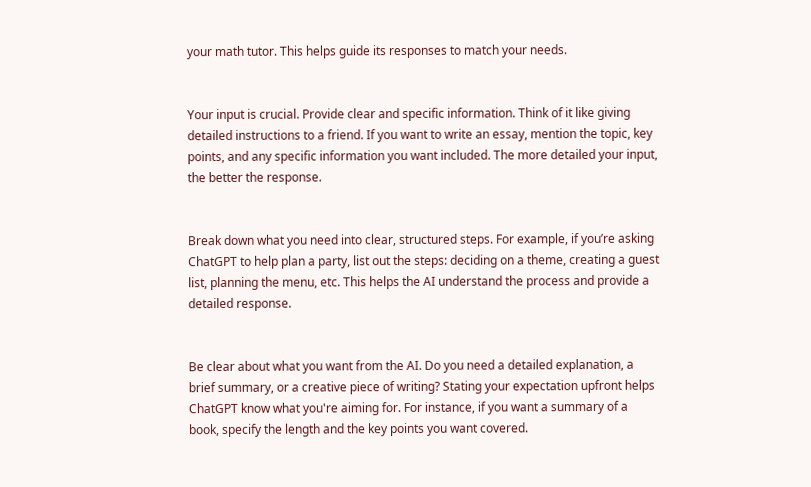your math tutor. This helps guide its responses to match your needs.


Your input is crucial. Provide clear and specific information. Think of it like giving detailed instructions to a friend. If you want to write an essay, mention the topic, key points, and any specific information you want included. The more detailed your input, the better the response.


Break down what you need into clear, structured steps. For example, if you’re asking ChatGPT to help plan a party, list out the steps: deciding on a theme, creating a guest list, planning the menu, etc. This helps the AI understand the process and provide a detailed response.


Be clear about what you want from the AI. Do you need a detailed explanation, a brief summary, or a creative piece of writing? Stating your expectation upfront helps ChatGPT know what you're aiming for. For instance, if you want a summary of a book, specify the length and the key points you want covered.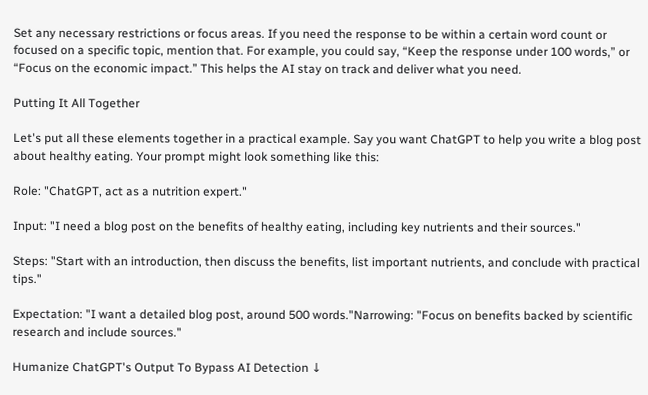Set any necessary restrictions or focus areas. If you need the response to be within a certain word count or focused on a specific topic, mention that. For example, you could say, “Keep the response under 100 words,” or “Focus on the economic impact.” This helps the AI stay on track and deliver what you need.

Putting It All Together

Let's put all these elements together in a practical example. Say you want ChatGPT to help you write a blog post about healthy eating. Your prompt might look something like this:

Role: "ChatGPT, act as a nutrition expert."

Input: "I need a blog post on the benefits of healthy eating, including key nutrients and their sources."

Steps: "Start with an introduction, then discuss the benefits, list important nutrients, and conclude with practical tips."

Expectation: "I want a detailed blog post, around 500 words."Narrowing: "Focus on benefits backed by scientific research and include sources."

Humanize ChatGPT's Output To Bypass AI Detection ↓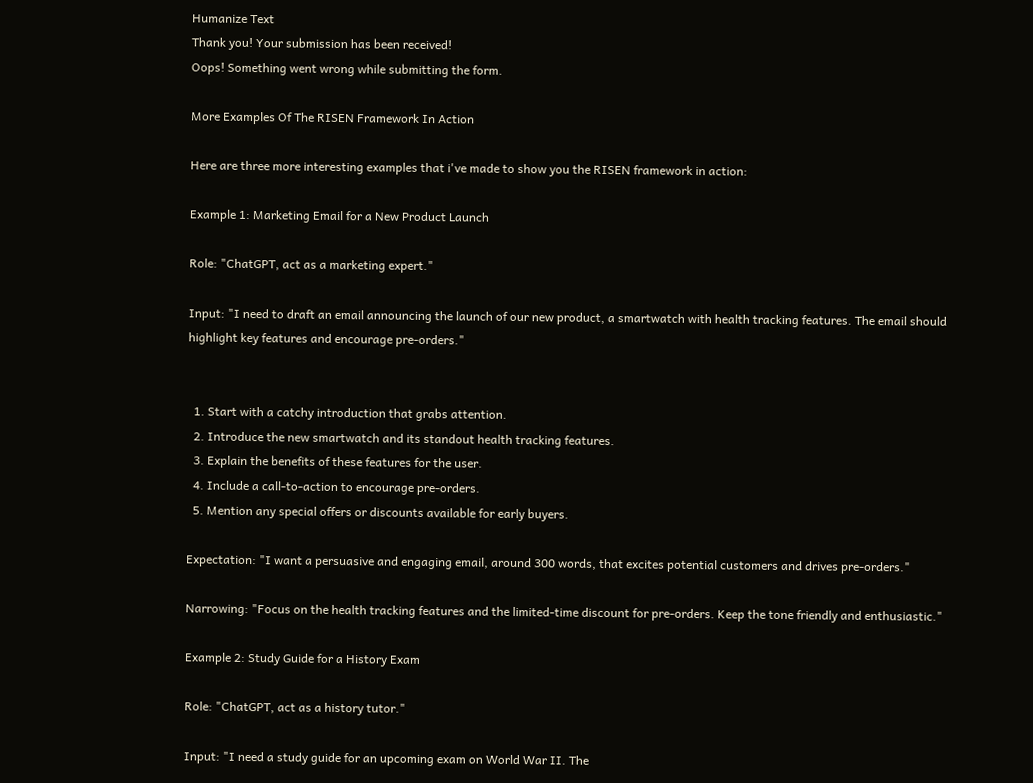Humanize Text
Thank you! Your submission has been received!
Oops! Something went wrong while submitting the form.

More Examples Of The RISEN Framework In Action

Here are three more interesting examples that i've made to show you the RISEN framework in action:

Example 1: Marketing Email for a New Product Launch

Role: "ChatGPT, act as a marketing expert."

Input: "I need to draft an email announcing the launch of our new product, a smartwatch with health tracking features. The email should highlight key features and encourage pre-orders."


  1. Start with a catchy introduction that grabs attention.
  2. Introduce the new smartwatch and its standout health tracking features.
  3. Explain the benefits of these features for the user.
  4. Include a call-to-action to encourage pre-orders.
  5. Mention any special offers or discounts available for early buyers.

Expectation: "I want a persuasive and engaging email, around 300 words, that excites potential customers and drives pre-orders."

Narrowing: "Focus on the health tracking features and the limited-time discount for pre-orders. Keep the tone friendly and enthusiastic."

Example 2: Study Guide for a History Exam

Role: "ChatGPT, act as a history tutor."

Input: "I need a study guide for an upcoming exam on World War II. The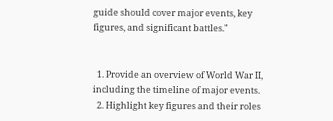guide should cover major events, key figures, and significant battles."


  1. Provide an overview of World War II, including the timeline of major events.
  2. Highlight key figures and their roles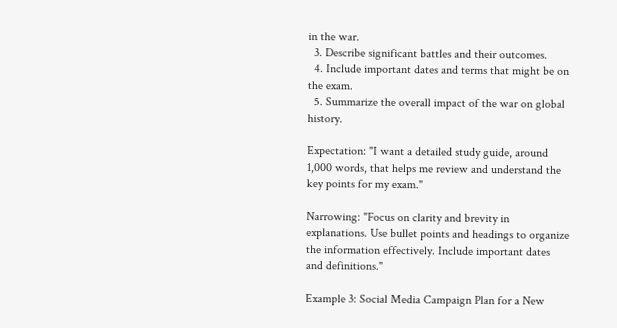in the war.
  3. Describe significant battles and their outcomes.
  4. Include important dates and terms that might be on the exam.
  5. Summarize the overall impact of the war on global history.

Expectation: "I want a detailed study guide, around 1,000 words, that helps me review and understand the key points for my exam."

Narrowing: "Focus on clarity and brevity in explanations. Use bullet points and headings to organize the information effectively. Include important dates and definitions."

Example 3: Social Media Campaign Plan for a New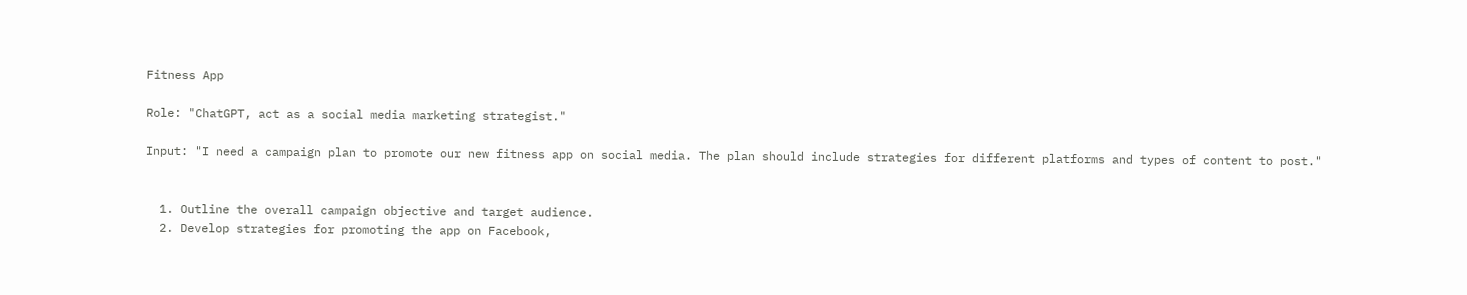Fitness App

Role: "ChatGPT, act as a social media marketing strategist."

Input: "I need a campaign plan to promote our new fitness app on social media. The plan should include strategies for different platforms and types of content to post."


  1. Outline the overall campaign objective and target audience.
  2. Develop strategies for promoting the app on Facebook,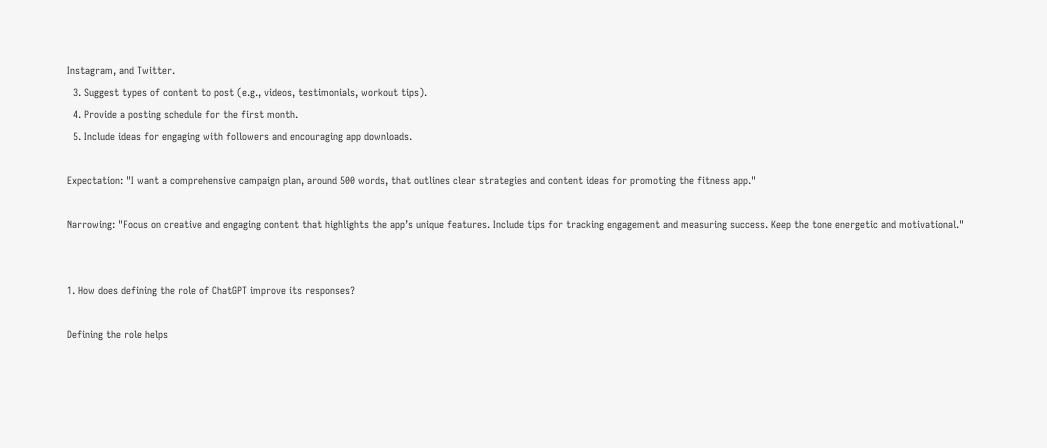Instagram, and Twitter.
  3. Suggest types of content to post (e.g., videos, testimonials, workout tips).
  4. Provide a posting schedule for the first month.
  5. Include ideas for engaging with followers and encouraging app downloads.

Expectation: "I want a comprehensive campaign plan, around 500 words, that outlines clear strategies and content ideas for promoting the fitness app."

Narrowing: "Focus on creative and engaging content that highlights the app’s unique features. Include tips for tracking engagement and measuring success. Keep the tone energetic and motivational."


1. How does defining the role of ChatGPT improve its responses?

Defining the role helps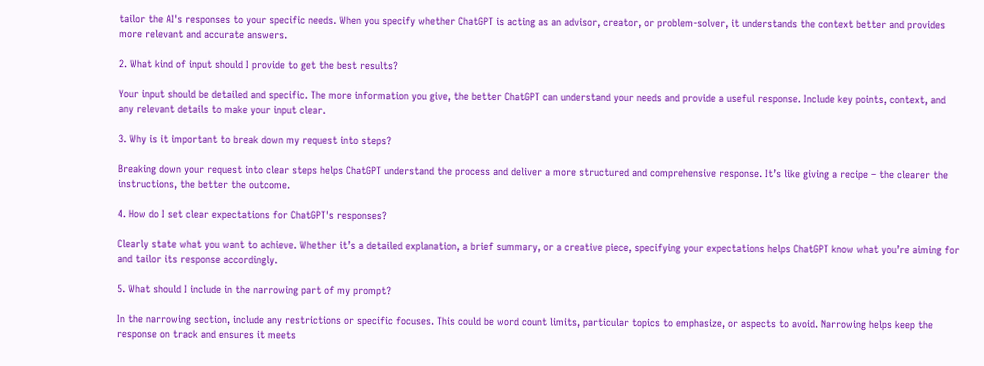tailor the AI's responses to your specific needs. When you specify whether ChatGPT is acting as an advisor, creator, or problem-solver, it understands the context better and provides more relevant and accurate answers.

2. What kind of input should I provide to get the best results?

Your input should be detailed and specific. The more information you give, the better ChatGPT can understand your needs and provide a useful response. Include key points, context, and any relevant details to make your input clear.

3. Why is it important to break down my request into steps?

Breaking down your request into clear steps helps ChatGPT understand the process and deliver a more structured and comprehensive response. It’s like giving a recipe – the clearer the instructions, the better the outcome.

4. How do I set clear expectations for ChatGPT's responses?

Clearly state what you want to achieve. Whether it’s a detailed explanation, a brief summary, or a creative piece, specifying your expectations helps ChatGPT know what you’re aiming for and tailor its response accordingly.

5. What should I include in the narrowing part of my prompt?

In the narrowing section, include any restrictions or specific focuses. This could be word count limits, particular topics to emphasize, or aspects to avoid. Narrowing helps keep the response on track and ensures it meets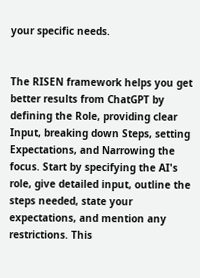your specific needs.


The RISEN framework helps you get better results from ChatGPT by defining the Role, providing clear Input, breaking down Steps, setting Expectations, and Narrowing the focus. Start by specifying the AI's role, give detailed input, outline the steps needed, state your expectations, and mention any restrictions. This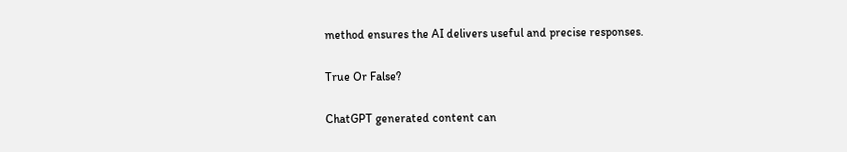method ensures the AI delivers useful and precise responses.

True Or False?

ChatGPT generated content can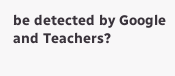be detected by Google and Teachers?